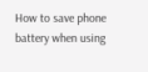How to save phone battery when using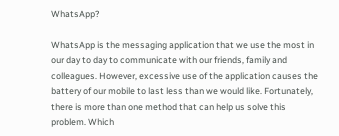WhatsApp?

WhatsApp is the messaging application that we use the most in our day to day to communicate with our friends, family and colleagues. However, excessive use of the application causes the battery of our mobile to last less than we would like. Fortunately, there is more than one method that can help us solve this problem. Which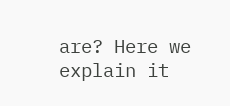are? Here we explain it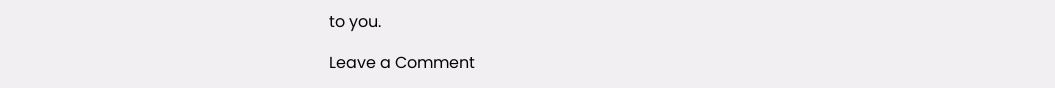to you.

Leave a Comment